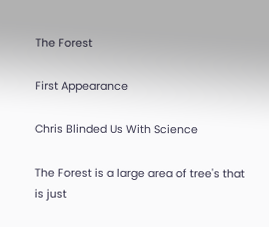The Forest

First Appearance

Chris Blinded Us With Science

The Forest is a large area of tree's that is just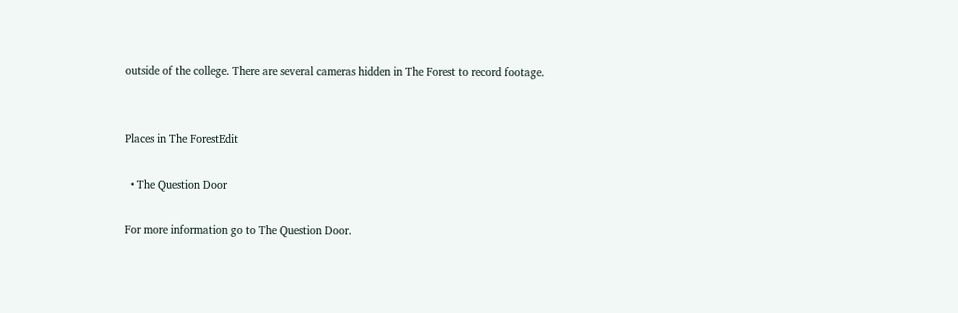outside of the college. There are several cameras hidden in The Forest to record footage.


Places in The ForestEdit

  • The Question Door

For more information go to The Question Door.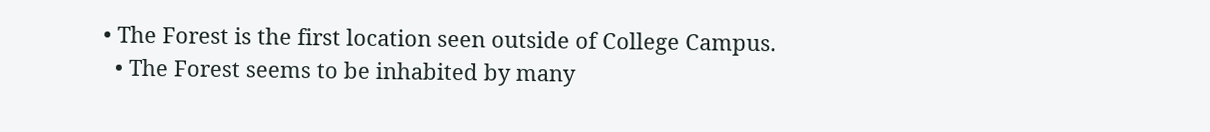• The Forest is the first location seen outside of College Campus.
  • The Forest seems to be inhabited by many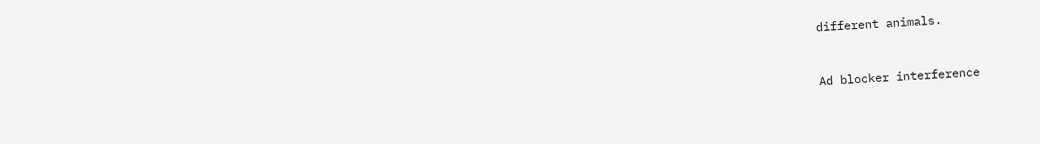different animals.


Ad blocker interference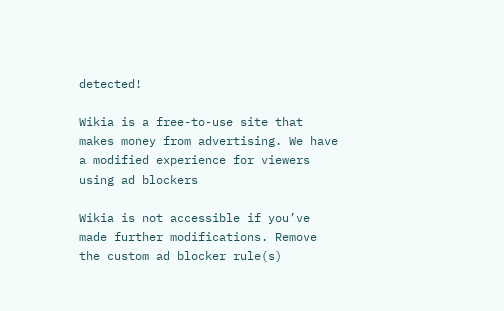detected!

Wikia is a free-to-use site that makes money from advertising. We have a modified experience for viewers using ad blockers

Wikia is not accessible if you’ve made further modifications. Remove the custom ad blocker rule(s)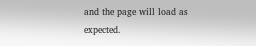and the page will load as expected.